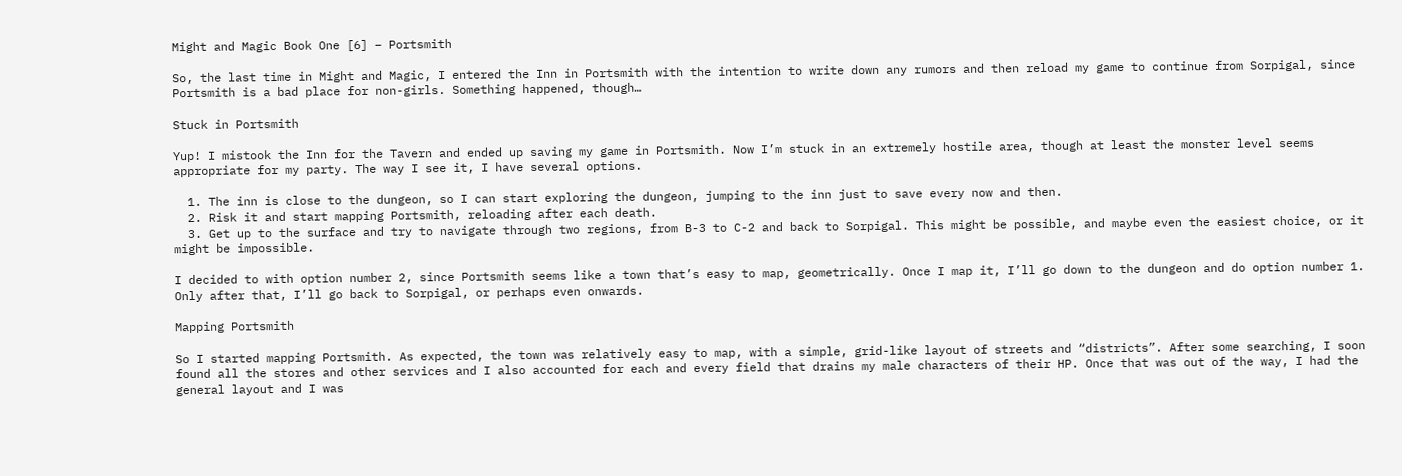Might and Magic Book One [6] – Portsmith

So, the last time in Might and Magic, I entered the Inn in Portsmith with the intention to write down any rumors and then reload my game to continue from Sorpigal, since Portsmith is a bad place for non-girls. Something happened, though…

Stuck in Portsmith

Yup! I mistook the Inn for the Tavern and ended up saving my game in Portsmith. Now I’m stuck in an extremely hostile area, though at least the monster level seems appropriate for my party. The way I see it, I have several options.

  1. The inn is close to the dungeon, so I can start exploring the dungeon, jumping to the inn just to save every now and then.
  2. Risk it and start mapping Portsmith, reloading after each death.
  3. Get up to the surface and try to navigate through two regions, from B-3 to C-2 and back to Sorpigal. This might be possible, and maybe even the easiest choice, or it might be impossible.

I decided to with option number 2, since Portsmith seems like a town that’s easy to map, geometrically. Once I map it, I’ll go down to the dungeon and do option number 1. Only after that, I’ll go back to Sorpigal, or perhaps even onwards.

Mapping Portsmith

So I started mapping Portsmith. As expected, the town was relatively easy to map, with a simple, grid-like layout of streets and “districts”. After some searching, I soon found all the stores and other services and I also accounted for each and every field that drains my male characters of their HP. Once that was out of the way, I had the general layout and I was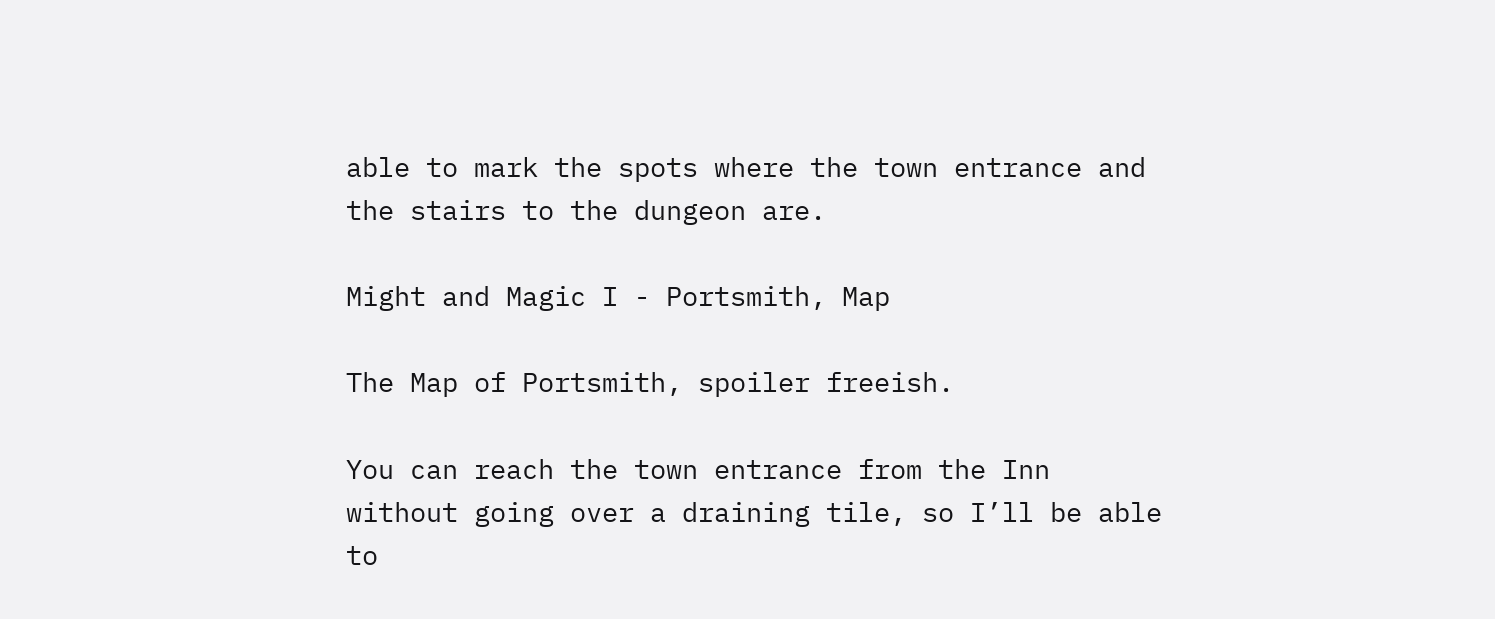able to mark the spots where the town entrance and the stairs to the dungeon are.

Might and Magic I - Portsmith, Map

The Map of Portsmith, spoiler freeish.

You can reach the town entrance from the Inn without going over a draining tile, so I’ll be able to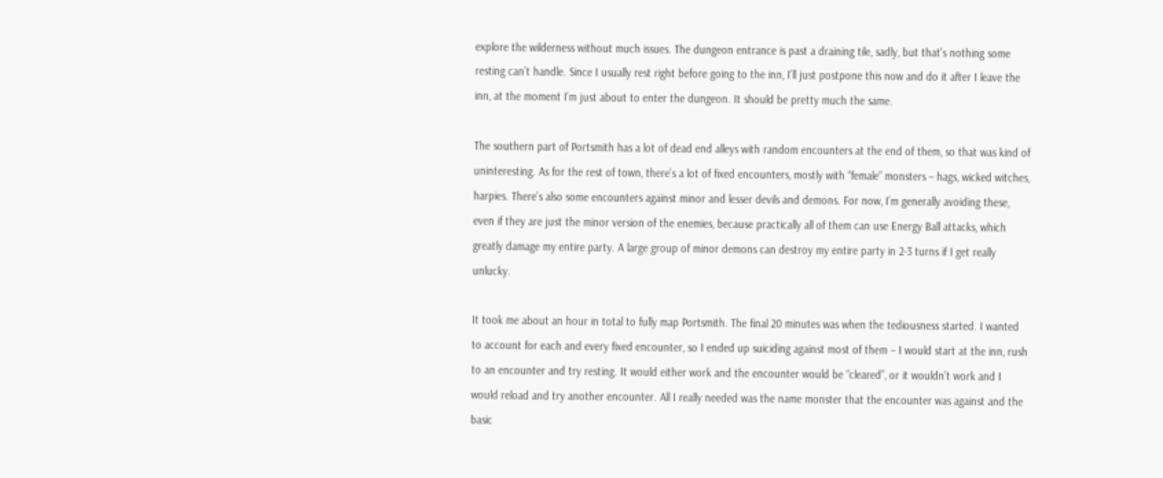explore the wilderness without much issues. The dungeon entrance is past a draining tile, sadly, but that’s nothing some resting can’t handle. Since I usually rest right before going to the inn, I’ll just postpone this now and do it after I leave the inn, at the moment I’m just about to enter the dungeon. It should be pretty much the same.

The southern part of Portsmith has a lot of dead end alleys with random encounters at the end of them, so that was kind of uninteresting. As for the rest of town, there’s a lot of fixed encounters, mostly with “female” monsters – hags, wicked witches, harpies. There’s also some encounters against minor and lesser devils and demons. For now, I’m generally avoiding these, even if they are just the minor version of the enemies, because practically all of them can use Energy Ball attacks, which greatly damage my entire party. A large group of minor demons can destroy my entire party in 2-3 turns if I get really unlucky.

It took me about an hour in total to fully map Portsmith. The final 20 minutes was when the tediousness started. I wanted to account for each and every fixed encounter, so I ended up suiciding against most of them – I would start at the inn, rush to an encounter and try resting. It would either work and the encounter would be “cleared”, or it wouldn’t work and I would reload and try another encounter. All I really needed was the name monster that the encounter was against and the basic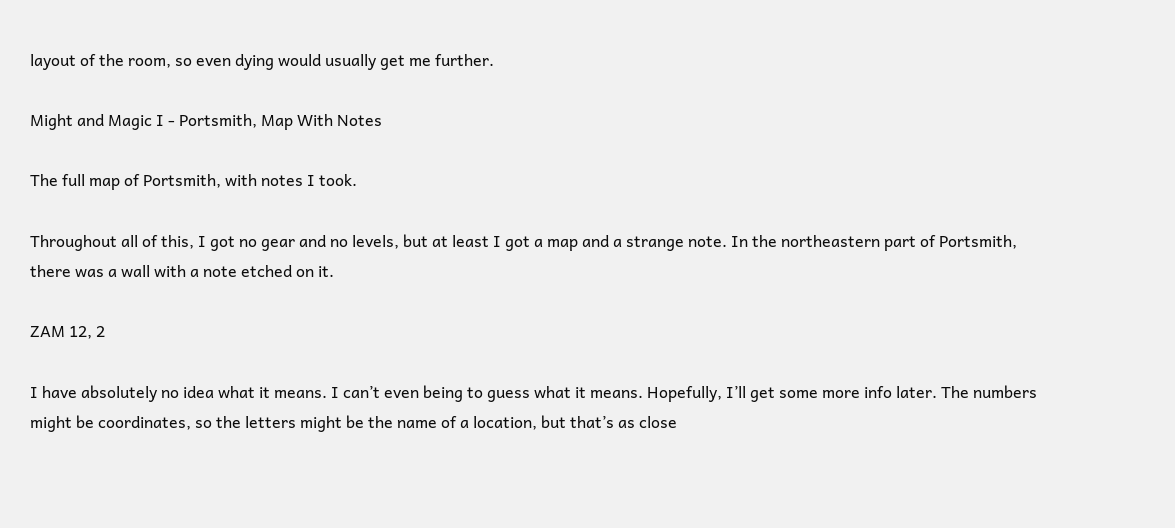layout of the room, so even dying would usually get me further.

Might and Magic I - Portsmith, Map With Notes

The full map of Portsmith, with notes I took.

Throughout all of this, I got no gear and no levels, but at least I got a map and a strange note. In the northeastern part of Portsmith, there was a wall with a note etched on it.

ZAM 12, 2

I have absolutely no idea what it means. I can’t even being to guess what it means. Hopefully, I’ll get some more info later. The numbers might be coordinates, so the letters might be the name of a location, but that’s as close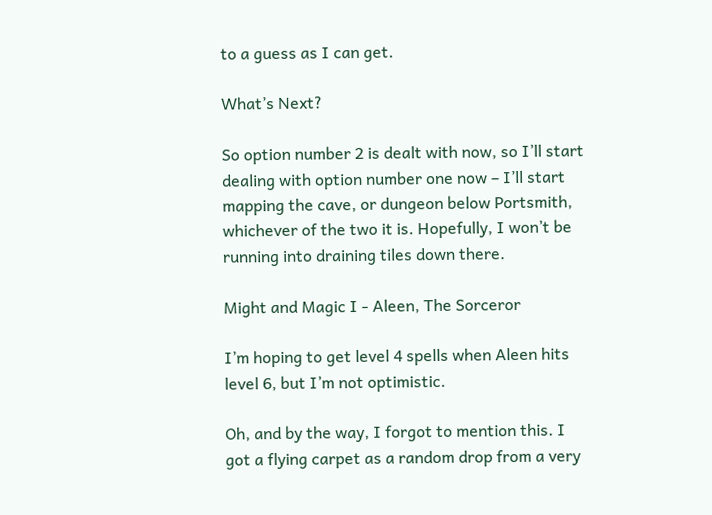to a guess as I can get.

What’s Next?

So option number 2 is dealt with now, so I’ll start dealing with option number one now – I’ll start mapping the cave, or dungeon below Portsmith, whichever of the two it is. Hopefully, I won’t be running into draining tiles down there.

Might and Magic I - Aleen, The Sorceror

I’m hoping to get level 4 spells when Aleen hits level 6, but I’m not optimistic.

Oh, and by the way, I forgot to mention this. I got a flying carpet as a random drop from a very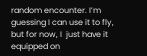random encounter. I’m guessing I can use it to fly, but for now, I  just have it equipped on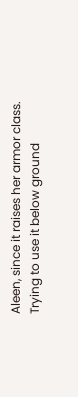Aleen, since it raises her armor class. Trying to use it below ground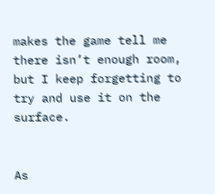makes the game tell me there isn’t enough room, but I keep forgetting to try and use it on the surface.


As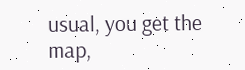usual, you get the map,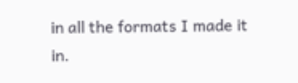in all the formats I made it in.